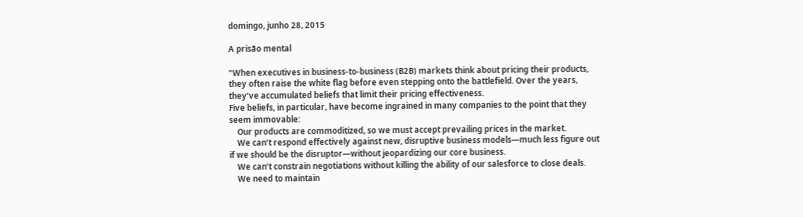domingo, junho 28, 2015

A prisão mental

"When executives in business-to-business (B2B) markets think about pricing their products, they often raise the white flag before even stepping onto the battlefield. Over the years, they’ve accumulated beliefs that limit their pricing effectiveness.
Five beliefs, in particular, have become ingrained in many companies to the point that they seem immovable:
    Our products are commoditized, so we must accept prevailing prices in the market.
    We can’t respond effectively against new, disruptive business models—much less figure out if we should be the disruptor—without jeopardizing our core business.
    We can’t constrain negotiations without killing the ability of our salesforce to close deals.
    We need to maintain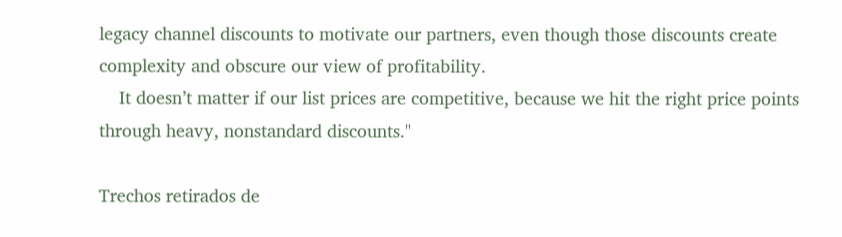legacy channel discounts to motivate our partners, even though those discounts create complexity and obscure our view of profitability.
    It doesn’t matter if our list prices are competitive, because we hit the right price points through heavy, nonstandard discounts."

Trechos retirados de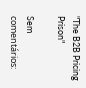"The B2B Pricing Prison"

Sem comentários: